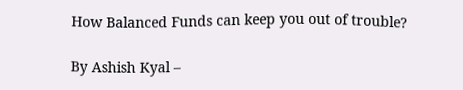How Balanced Funds can keep you out of trouble?

By Ashish Kyal –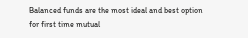Balanced funds are the most ideal and best option for first time mutual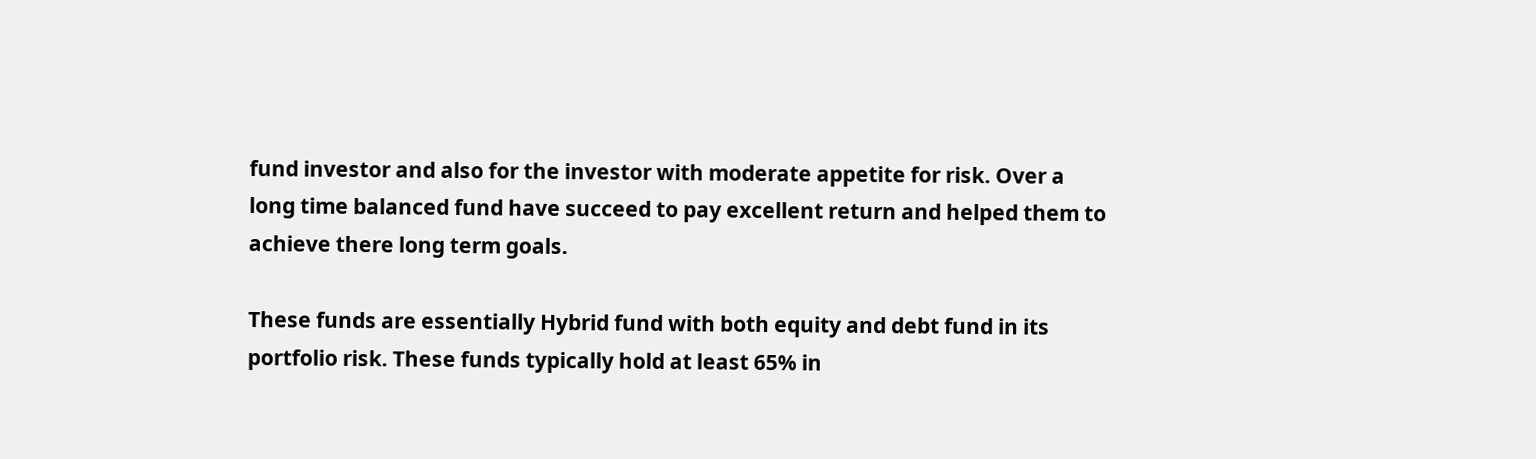fund investor and also for the investor with moderate appetite for risk. Over a long time balanced fund have succeed to pay excellent return and helped them to achieve there long term goals.

These funds are essentially Hybrid fund with both equity and debt fund in its portfolio risk. These funds typically hold at least 65% in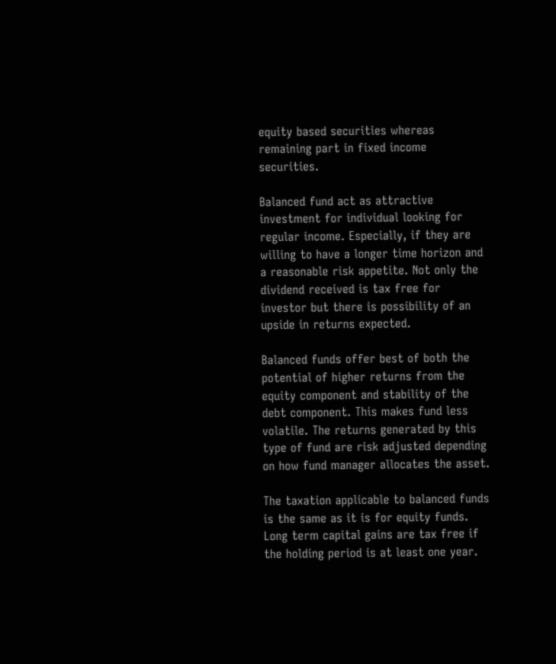equity based securities whereas remaining part in fixed income securities.

Balanced fund act as attractive investment for individual looking for regular income. Especially, if they are willing to have a longer time horizon and a reasonable risk appetite. Not only the dividend received is tax free for investor but there is possibility of an upside in returns expected.

Balanced funds offer best of both the potential of higher returns from the equity component and stability of the debt component. This makes fund less volatile. The returns generated by this type of fund are risk adjusted depending on how fund manager allocates the asset.

The taxation applicable to balanced funds is the same as it is for equity funds. Long term capital gains are tax free if the holding period is at least one year.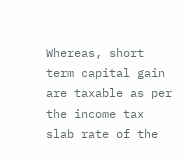Whereas, short term capital gain are taxable as per the income tax slab rate of the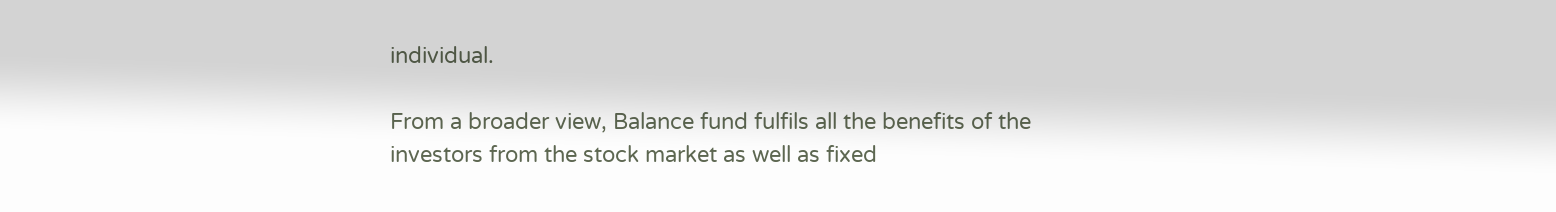individual.

From a broader view, Balance fund fulfils all the benefits of the investors from the stock market as well as fixed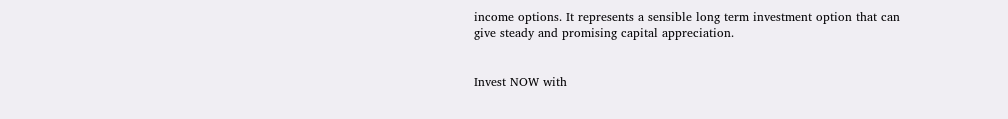income options. It represents a sensible long term investment option that can give steady and promising capital appreciation.


Invest NOW with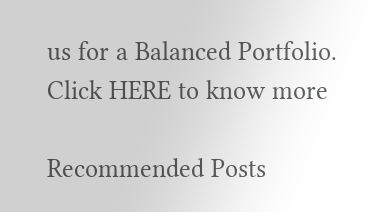us for a Balanced Portfolio. Click HERE to know more

Recommended Posts